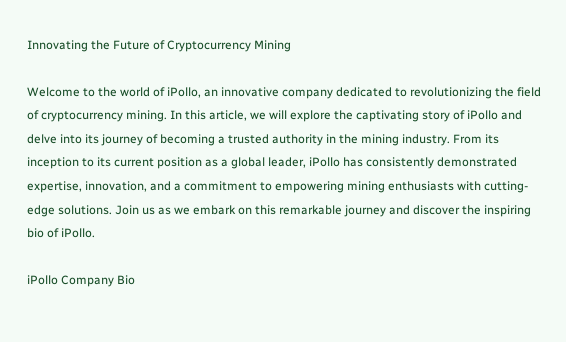Innovating the Future of Cryptocurrency Mining

Welcome to the world of iPollo, an innovative company dedicated to revolutionizing the field of cryptocurrency mining. In this article, we will explore the captivating story of iPollo and delve into its journey of becoming a trusted authority in the mining industry. From its inception to its current position as a global leader, iPollo has consistently demonstrated expertise, innovation, and a commitment to empowering mining enthusiasts with cutting-edge solutions. Join us as we embark on this remarkable journey and discover the inspiring bio of iPollo.

iPollo Company Bio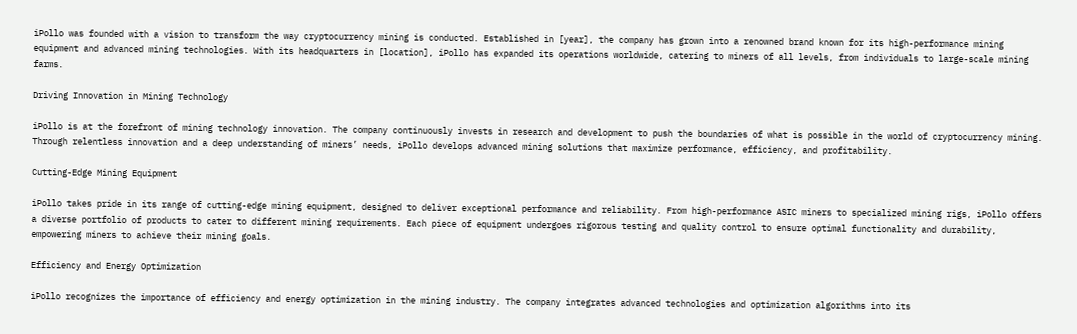iPollo was founded with a vision to transform the way cryptocurrency mining is conducted. Established in [year], the company has grown into a renowned brand known for its high-performance mining equipment and advanced mining technologies. With its headquarters in [location], iPollo has expanded its operations worldwide, catering to miners of all levels, from individuals to large-scale mining farms.

Driving Innovation in Mining Technology

iPollo is at the forefront of mining technology innovation. The company continuously invests in research and development to push the boundaries of what is possible in the world of cryptocurrency mining. Through relentless innovation and a deep understanding of miners’ needs, iPollo develops advanced mining solutions that maximize performance, efficiency, and profitability.

Cutting-Edge Mining Equipment

iPollo takes pride in its range of cutting-edge mining equipment, designed to deliver exceptional performance and reliability. From high-performance ASIC miners to specialized mining rigs, iPollo offers a diverse portfolio of products to cater to different mining requirements. Each piece of equipment undergoes rigorous testing and quality control to ensure optimal functionality and durability, empowering miners to achieve their mining goals.

Efficiency and Energy Optimization

iPollo recognizes the importance of efficiency and energy optimization in the mining industry. The company integrates advanced technologies and optimization algorithms into its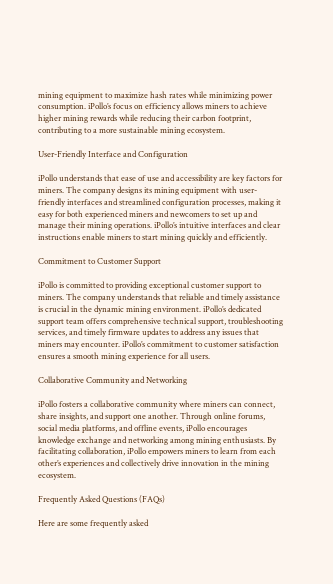mining equipment to maximize hash rates while minimizing power consumption. iPollo’s focus on efficiency allows miners to achieve higher mining rewards while reducing their carbon footprint, contributing to a more sustainable mining ecosystem.

User-Friendly Interface and Configuration

iPollo understands that ease of use and accessibility are key factors for miners. The company designs its mining equipment with user-friendly interfaces and streamlined configuration processes, making it easy for both experienced miners and newcomers to set up and manage their mining operations. iPollo’s intuitive interfaces and clear instructions enable miners to start mining quickly and efficiently.

Commitment to Customer Support

iPollo is committed to providing exceptional customer support to miners. The company understands that reliable and timely assistance is crucial in the dynamic mining environment. iPollo’s dedicated support team offers comprehensive technical support, troubleshooting services, and timely firmware updates to address any issues that miners may encounter. iPollo’s commitment to customer satisfaction ensures a smooth mining experience for all users.

Collaborative Community and Networking

iPollo fosters a collaborative community where miners can connect, share insights, and support one another. Through online forums, social media platforms, and offline events, iPollo encourages knowledge exchange and networking among mining enthusiasts. By facilitating collaboration, iPollo empowers miners to learn from each other’s experiences and collectively drive innovation in the mining ecosystem.

Frequently Asked Questions (FAQs)

Here are some frequently asked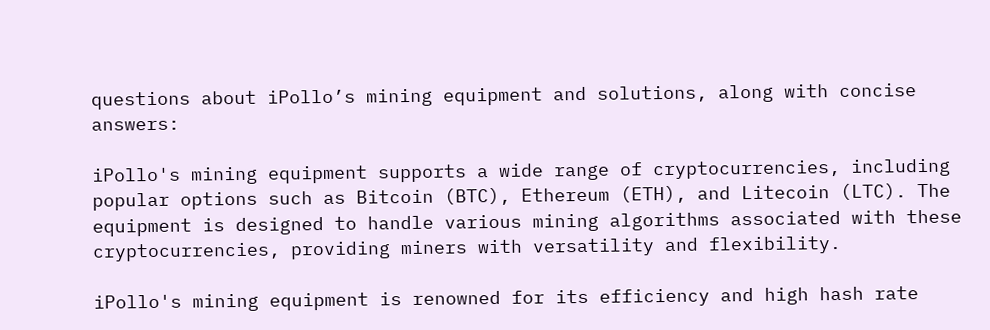questions about iPollo’s mining equipment and solutions, along with concise answers:

iPollo's mining equipment supports a wide range of cryptocurrencies, including popular options such as Bitcoin (BTC), Ethereum (ETH), and Litecoin (LTC). The equipment is designed to handle various mining algorithms associated with these cryptocurrencies, providing miners with versatility and flexibility.

iPollo's mining equipment is renowned for its efficiency and high hash rate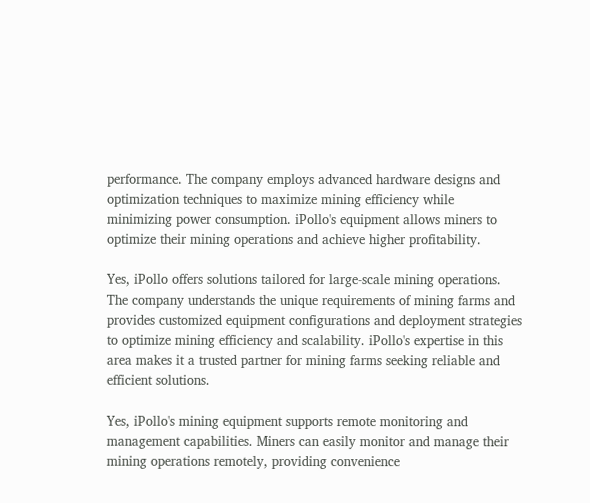performance. The company employs advanced hardware designs and optimization techniques to maximize mining efficiency while minimizing power consumption. iPollo's equipment allows miners to optimize their mining operations and achieve higher profitability.

Yes, iPollo offers solutions tailored for large-scale mining operations. The company understands the unique requirements of mining farms and provides customized equipment configurations and deployment strategies to optimize mining efficiency and scalability. iPollo's expertise in this area makes it a trusted partner for mining farms seeking reliable and efficient solutions.

Yes, iPollo's mining equipment supports remote monitoring and management capabilities. Miners can easily monitor and manage their mining operations remotely, providing convenience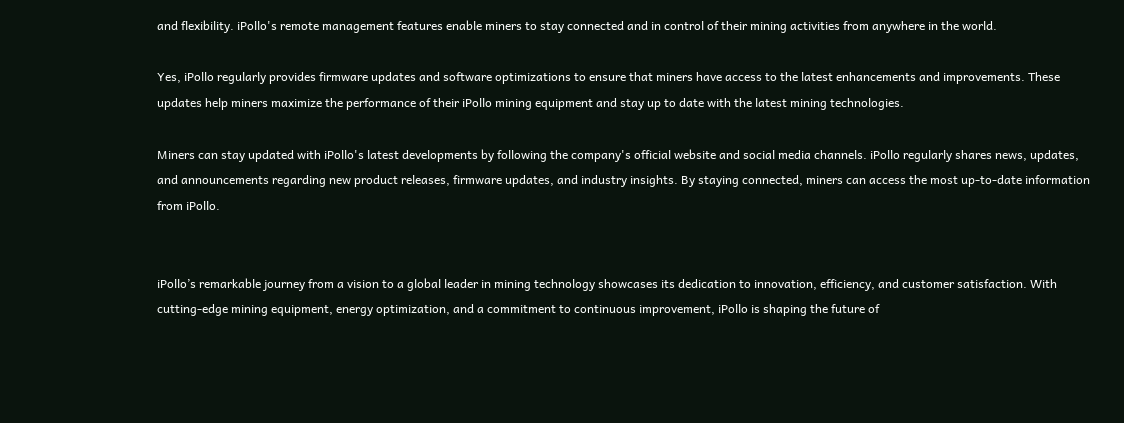and flexibility. iPollo's remote management features enable miners to stay connected and in control of their mining activities from anywhere in the world.

Yes, iPollo regularly provides firmware updates and software optimizations to ensure that miners have access to the latest enhancements and improvements. These updates help miners maximize the performance of their iPollo mining equipment and stay up to date with the latest mining technologies.

Miners can stay updated with iPollo's latest developments by following the company's official website and social media channels. iPollo regularly shares news, updates, and announcements regarding new product releases, firmware updates, and industry insights. By staying connected, miners can access the most up-to-date information from iPollo.


iPollo’s remarkable journey from a vision to a global leader in mining technology showcases its dedication to innovation, efficiency, and customer satisfaction. With cutting-edge mining equipment, energy optimization, and a commitment to continuous improvement, iPollo is shaping the future of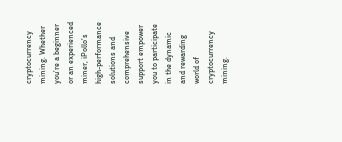cryptocurrency mining. Whether you’re a beginner or an experienced miner, iPollo’s high-performance solutions and comprehensive support empower you to participate in the dynamic and rewarding world of cryptocurrency mining.